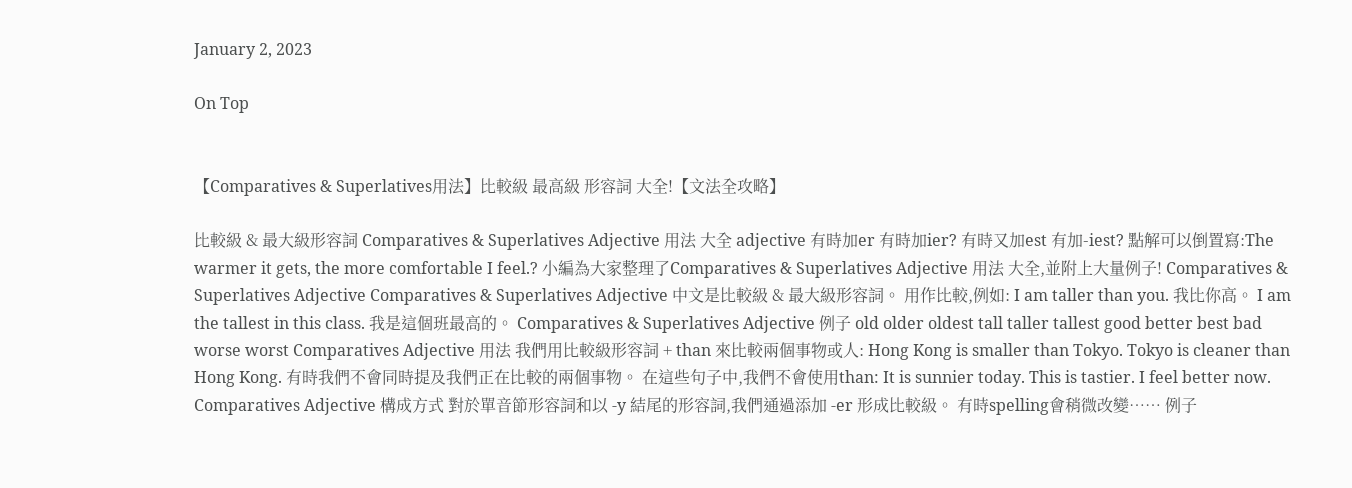January 2, 2023

On Top


【Comparatives & Superlatives用法】比較級 最高級 形容詞 大全!【文法全攻略】

比較級 & 最大級形容詞 Comparatives & Superlatives Adjective 用法 大全 adjective 有時加er 有時加ier? 有時又加est 有加-iest? 點解可以倒置寫:The warmer it gets, the more comfortable I feel.? 小編為大家整理了Comparatives & Superlatives Adjective 用法 大全,並附上大量例子! Comparatives & Superlatives Adjective Comparatives & Superlatives Adjective 中文是比較級 & 最大級形容詞。 用作比較,例如: I am taller than you. 我比你高。 I am the tallest in this class. 我是這個班最高的。 Comparatives & Superlatives Adjective 例子 old older oldest tall taller tallest good better best bad worse worst Comparatives Adjective 用法 我們用比較級形容詞 + than 來比較兩個事物或人: Hong Kong is smaller than Tokyo. Tokyo is cleaner than Hong Kong. 有時我們不會同時提及我們正在比較的兩個事物。 在這些句子中,我們不會使用than: It is sunnier today. This is tastier. I feel better now. Comparatives Adjective 構成方式 對於單音節形容詞和以 -y 結尾的形容詞,我們通過添加 -er 形成比較級。 有時spelling會稍微改變…… 例子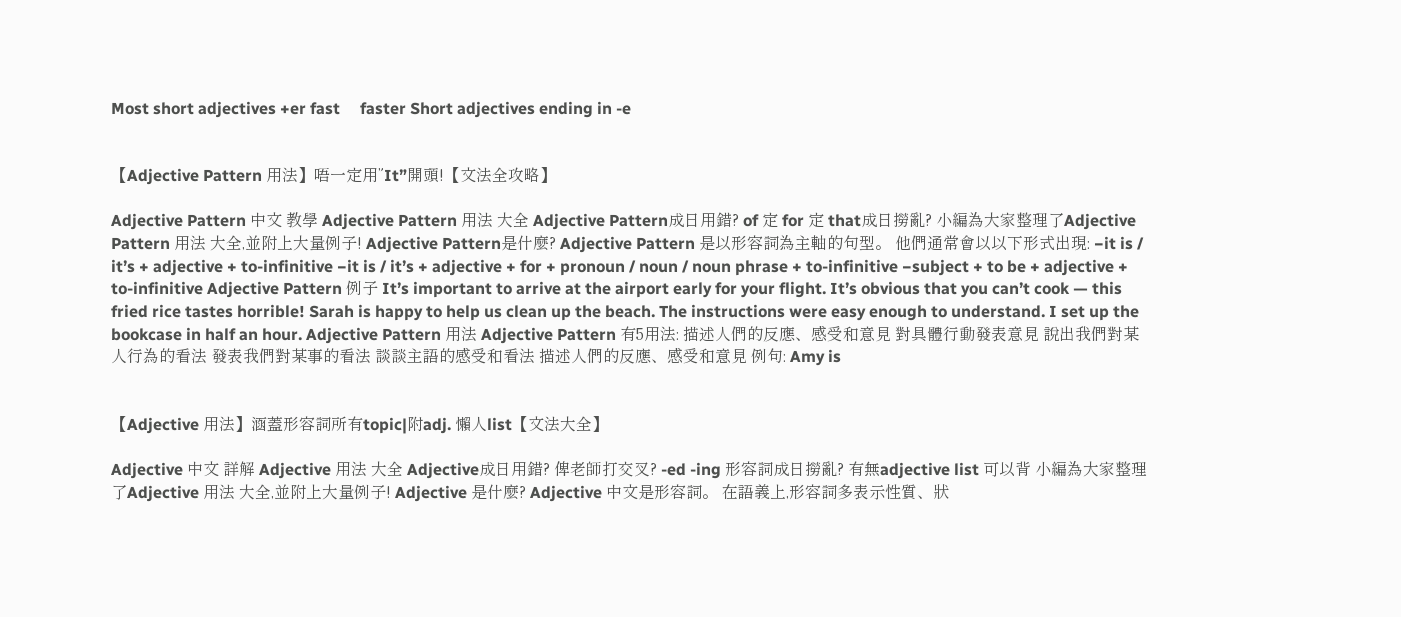Most short adjectives +er fast     faster Short adjectives ending in -e


【Adjective Pattern 用法】唔一定用”It”開頭!【文法全攻略】

Adjective Pattern 中文 教學 Adjective Pattern 用法 大全 Adjective Pattern成日用錯? of 定 for 定 that成日撈亂? 小編為大家整理了Adjective Pattern 用法 大全,並附上大量例子! Adjective Pattern是什麼? Adjective Pattern 是以形容詞為主軸的句型。 他們通常會以以下形式出現: −it is / it’s + adjective + to-infinitive −it is / it’s + adjective + for + pronoun / noun / noun phrase + to-infinitive −subject + to be + adjective + to-infinitive Adjective Pattern 例子 It’s important to arrive at the airport early for your flight. It’s obvious that you can’t cook — this fried rice tastes horrible! Sarah is happy to help us clean up the beach. The instructions were easy enough to understand. I set up the bookcase in half an hour. Adjective Pattern 用法 Adjective Pattern 有5用法: 描述人們的反應、感受和意見 對具體行動發表意見 說出我們對某人行為的看法 發表我們對某事的看法 談談主語的感受和看法 描述人們的反應、感受和意見 例句: Amy is


【Adjective 用法】涵蓋形容詞所有topic|附adj. 懶人list【文法大全】

Adjective 中文 詳解 Adjective 用法 大全 Adjective成日用錯? 俾老師打交叉? -ed -ing 形容詞成日撈亂? 有無adjective list 可以背 小編為大家整理了Adjective 用法 大全,並附上大量例子! Adjective 是什麼? Adjective 中文是形容詞。 在語義上,形容詞多表示性質、狀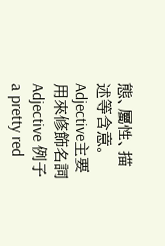態、屬性、描述等含意。 Adjective主要用來修飾名詞 Adjective 例子 a pretty red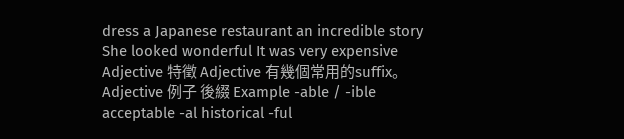dress a Japanese restaurant an incredible story She looked wonderful It was very expensive Adjective 特徵 Adjective 有幾個常用的suffix。 Adjective 例子 後綴 Example -able / -ible acceptable -al historical -ful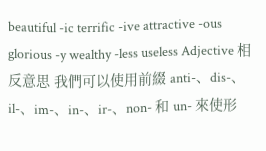beautiful -ic terrific -ive attractive -ous glorious -y wealthy -less useless Adjective 相反意思 我們可以使用前綴 anti-、dis-、il-、im-、in-、ir-、non- 和 un- 來使形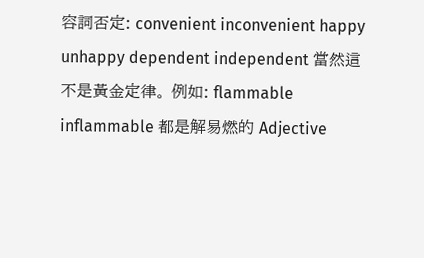容詞否定: convenient inconvenient happy unhappy dependent independent 當然這不是黃金定律。 例如: flammable inflammable 都是解易燃的 Adjective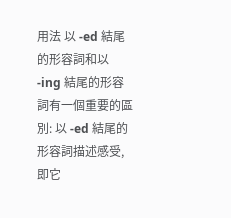用法 以 -ed 結尾的形容詞和以 -ing 結尾的形容詞有一個重要的區別: 以 -ed 結尾的形容詞描述感受,即它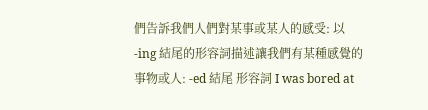們告訴我們人們對某事或某人的感受: 以 -ing 結尾的形容詞描述讓我們有某種感覺的事物或人: -ed 結尾 形容詞 I was bored at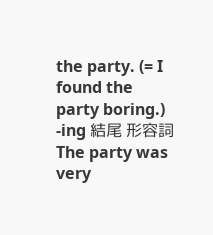the party. (= I found the party boring.) -ing 結尾 形容詞 The party was very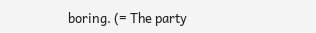boring. (= The party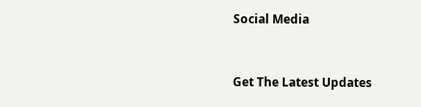Social Media


Get The Latest Updates